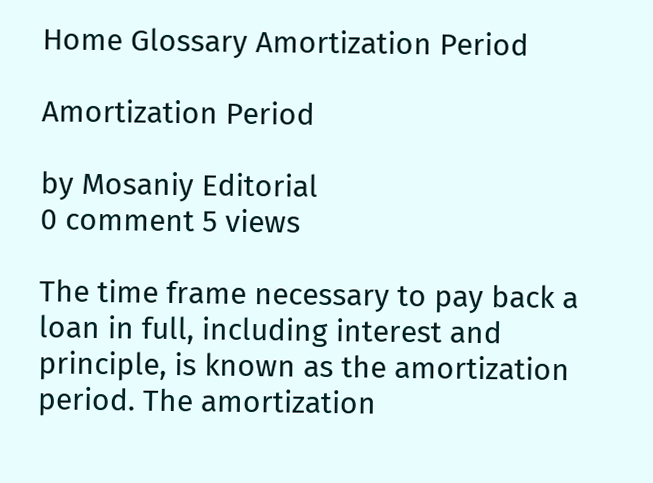Home Glossary Amortization Period

Amortization Period

by Mosaniy Editorial
0 comment 5 views

The time frame necessary to pay back a loan in full, including interest and principle, is known as the amortization period. The amortization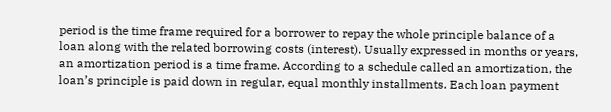period is the time frame required for a borrower to repay the whole principle balance of a loan along with the related borrowing costs (interest). Usually expressed in months or years, an amortization period is a time frame. According to a schedule called an amortization, the loan’s principle is paid down in regular, equal monthly installments. Each loan payment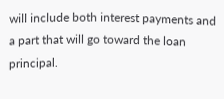will include both interest payments and a part that will go toward the loan principal.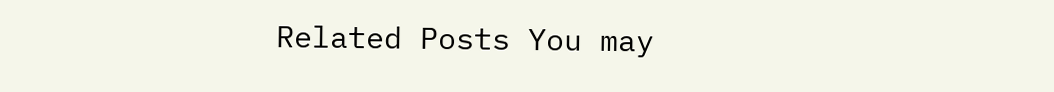Related Posts You may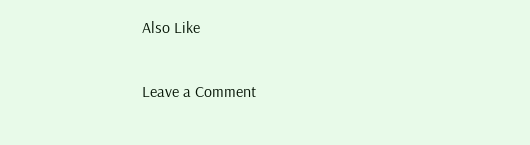Also Like

Leave a Comment